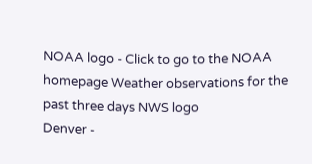NOAA logo - Click to go to the NOAA homepage Weather observations for the past three days NWS logo
Denver -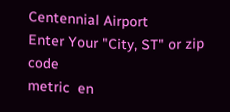Centennial Airport
Enter Your "City, ST" or zip code
metric  en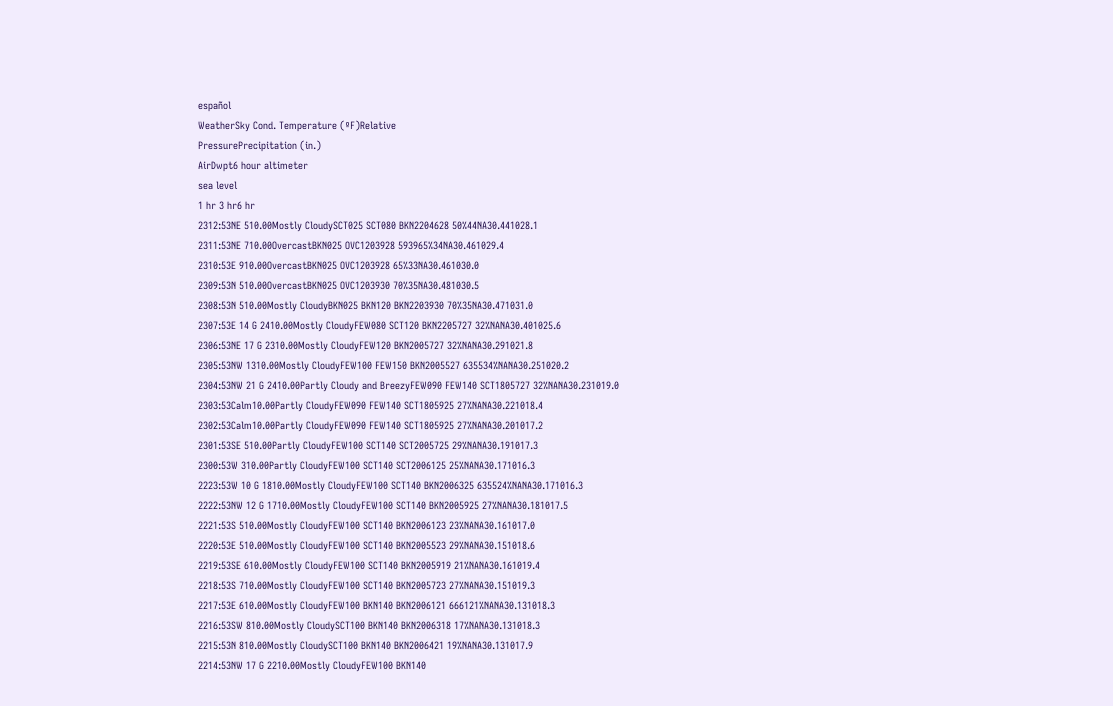español
WeatherSky Cond. Temperature (ºF)Relative
PressurePrecipitation (in.)
AirDwpt6 hour altimeter
sea level
1 hr 3 hr6 hr
2312:53NE 510.00Mostly CloudySCT025 SCT080 BKN2204628 50%44NA30.441028.1
2311:53NE 710.00OvercastBKN025 OVC1203928 593965%34NA30.461029.4
2310:53E 910.00OvercastBKN025 OVC1203928 65%33NA30.461030.0
2309:53N 510.00OvercastBKN025 OVC1203930 70%35NA30.481030.5
2308:53N 510.00Mostly CloudyBKN025 BKN120 BKN2203930 70%35NA30.471031.0
2307:53E 14 G 2410.00Mostly CloudyFEW080 SCT120 BKN2205727 32%NANA30.401025.6
2306:53NE 17 G 2310.00Mostly CloudyFEW120 BKN2005727 32%NANA30.291021.8
2305:53NW 1310.00Mostly CloudyFEW100 FEW150 BKN2005527 635534%NANA30.251020.2
2304:53NW 21 G 2410.00Partly Cloudy and BreezyFEW090 FEW140 SCT1805727 32%NANA30.231019.0
2303:53Calm10.00Partly CloudyFEW090 FEW140 SCT1805925 27%NANA30.221018.4
2302:53Calm10.00Partly CloudyFEW090 FEW140 SCT1805925 27%NANA30.201017.2
2301:53SE 510.00Partly CloudyFEW100 SCT140 SCT2005725 29%NANA30.191017.3
2300:53W 310.00Partly CloudyFEW100 SCT140 SCT2006125 25%NANA30.171016.3
2223:53W 10 G 1810.00Mostly CloudyFEW100 SCT140 BKN2006325 635524%NANA30.171016.3
2222:53NW 12 G 1710.00Mostly CloudyFEW100 SCT140 BKN2005925 27%NANA30.181017.5
2221:53S 510.00Mostly CloudyFEW100 SCT140 BKN2006123 23%NANA30.161017.0
2220:53E 510.00Mostly CloudyFEW100 SCT140 BKN2005523 29%NANA30.151018.6
2219:53SE 610.00Mostly CloudyFEW100 SCT140 BKN2005919 21%NANA30.161019.4
2218:53S 710.00Mostly CloudyFEW100 SCT140 BKN2005723 27%NANA30.151019.3
2217:53E 610.00Mostly CloudyFEW100 BKN140 BKN2006121 666121%NANA30.131018.3
2216:53SW 810.00Mostly CloudySCT100 BKN140 BKN2006318 17%NANA30.131018.3
2215:53N 810.00Mostly CloudySCT100 BKN140 BKN2006421 19%NANA30.131017.9
2214:53NW 17 G 2210.00Mostly CloudyFEW100 BKN140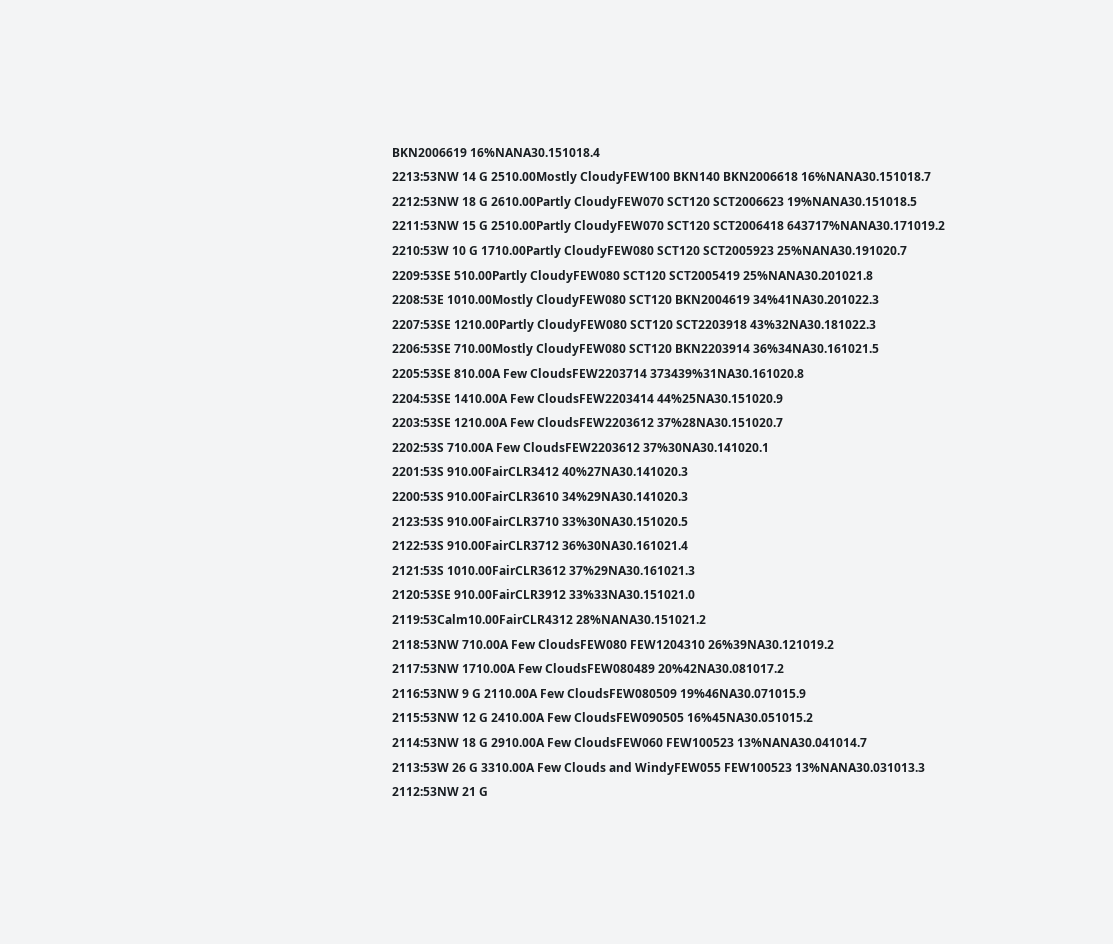BKN2006619 16%NANA30.151018.4
2213:53NW 14 G 2510.00Mostly CloudyFEW100 BKN140 BKN2006618 16%NANA30.151018.7
2212:53NW 18 G 2610.00Partly CloudyFEW070 SCT120 SCT2006623 19%NANA30.151018.5
2211:53NW 15 G 2510.00Partly CloudyFEW070 SCT120 SCT2006418 643717%NANA30.171019.2
2210:53W 10 G 1710.00Partly CloudyFEW080 SCT120 SCT2005923 25%NANA30.191020.7
2209:53SE 510.00Partly CloudyFEW080 SCT120 SCT2005419 25%NANA30.201021.8
2208:53E 1010.00Mostly CloudyFEW080 SCT120 BKN2004619 34%41NA30.201022.3
2207:53SE 1210.00Partly CloudyFEW080 SCT120 SCT2203918 43%32NA30.181022.3
2206:53SE 710.00Mostly CloudyFEW080 SCT120 BKN2203914 36%34NA30.161021.5
2205:53SE 810.00A Few CloudsFEW2203714 373439%31NA30.161020.8
2204:53SE 1410.00A Few CloudsFEW2203414 44%25NA30.151020.9
2203:53SE 1210.00A Few CloudsFEW2203612 37%28NA30.151020.7
2202:53S 710.00A Few CloudsFEW2203612 37%30NA30.141020.1
2201:53S 910.00FairCLR3412 40%27NA30.141020.3
2200:53S 910.00FairCLR3610 34%29NA30.141020.3
2123:53S 910.00FairCLR3710 33%30NA30.151020.5
2122:53S 910.00FairCLR3712 36%30NA30.161021.4
2121:53S 1010.00FairCLR3612 37%29NA30.161021.3
2120:53SE 910.00FairCLR3912 33%33NA30.151021.0
2119:53Calm10.00FairCLR4312 28%NANA30.151021.2
2118:53NW 710.00A Few CloudsFEW080 FEW1204310 26%39NA30.121019.2
2117:53NW 1710.00A Few CloudsFEW080489 20%42NA30.081017.2
2116:53NW 9 G 2110.00A Few CloudsFEW080509 19%46NA30.071015.9
2115:53NW 12 G 2410.00A Few CloudsFEW090505 16%45NA30.051015.2
2114:53NW 18 G 2910.00A Few CloudsFEW060 FEW100523 13%NANA30.041014.7
2113:53W 26 G 3310.00A Few Clouds and WindyFEW055 FEW100523 13%NANA30.031013.3
2112:53NW 21 G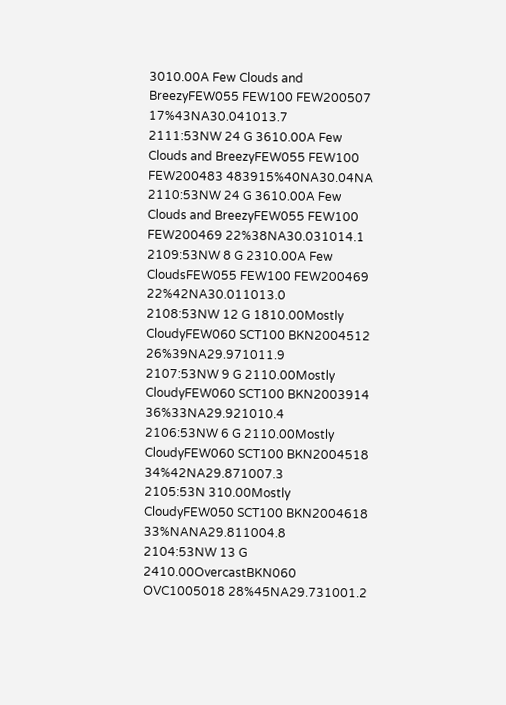3010.00A Few Clouds and BreezyFEW055 FEW100 FEW200507 17%43NA30.041013.7
2111:53NW 24 G 3610.00A Few Clouds and BreezyFEW055 FEW100 FEW200483 483915%40NA30.04NA
2110:53NW 24 G 3610.00A Few Clouds and BreezyFEW055 FEW100 FEW200469 22%38NA30.031014.1
2109:53NW 8 G 2310.00A Few CloudsFEW055 FEW100 FEW200469 22%42NA30.011013.0
2108:53NW 12 G 1810.00Mostly CloudyFEW060 SCT100 BKN2004512 26%39NA29.971011.9
2107:53NW 9 G 2110.00Mostly CloudyFEW060 SCT100 BKN2003914 36%33NA29.921010.4
2106:53NW 6 G 2110.00Mostly CloudyFEW060 SCT100 BKN2004518 34%42NA29.871007.3
2105:53N 310.00Mostly CloudyFEW050 SCT100 BKN2004618 33%NANA29.811004.8
2104:53NW 13 G 2410.00OvercastBKN060 OVC1005018 28%45NA29.731001.2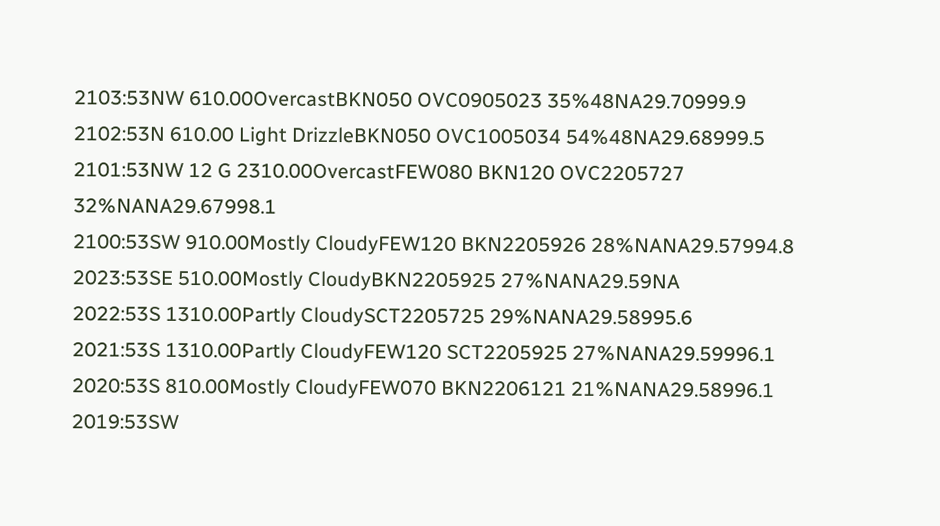2103:53NW 610.00OvercastBKN050 OVC0905023 35%48NA29.70999.9
2102:53N 610.00 Light DrizzleBKN050 OVC1005034 54%48NA29.68999.5
2101:53NW 12 G 2310.00OvercastFEW080 BKN120 OVC2205727 32%NANA29.67998.1
2100:53SW 910.00Mostly CloudyFEW120 BKN2205926 28%NANA29.57994.8
2023:53SE 510.00Mostly CloudyBKN2205925 27%NANA29.59NA
2022:53S 1310.00Partly CloudySCT2205725 29%NANA29.58995.6
2021:53S 1310.00Partly CloudyFEW120 SCT2205925 27%NANA29.59996.1
2020:53S 810.00Mostly CloudyFEW070 BKN2206121 21%NANA29.58996.1
2019:53SW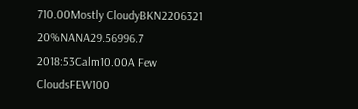710.00Mostly CloudyBKN2206321 20%NANA29.56996.7
2018:53Calm10.00A Few CloudsFEW100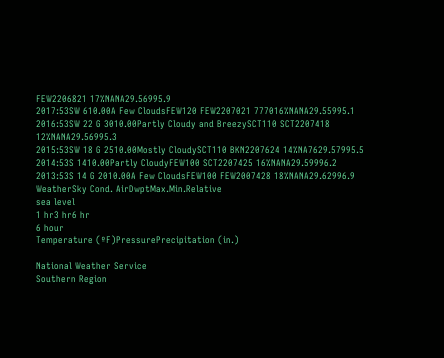FEW2206821 17%NANA29.56995.9
2017:53SW 610.00A Few CloudsFEW120 FEW2207021 777016%NANA29.55995.1
2016:53SW 22 G 3010.00Partly Cloudy and BreezySCT110 SCT2207418 12%NANA29.56995.3
2015:53SW 18 G 2510.00Mostly CloudySCT110 BKN2207624 14%NA7629.57995.5
2014:53S 1410.00Partly CloudyFEW100 SCT2207425 16%NANA29.59996.2
2013:53S 14 G 2010.00A Few CloudsFEW100 FEW2007428 18%NANA29.62996.9
WeatherSky Cond. AirDwptMax.Min.Relative
sea level
1 hr3 hr6 hr
6 hour
Temperature (ºF)PressurePrecipitation (in.)

National Weather Service
Southern Region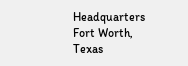Headquarters
Fort Worth, Texas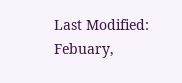Last Modified: Febuary,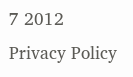7 2012
Privacy Policy